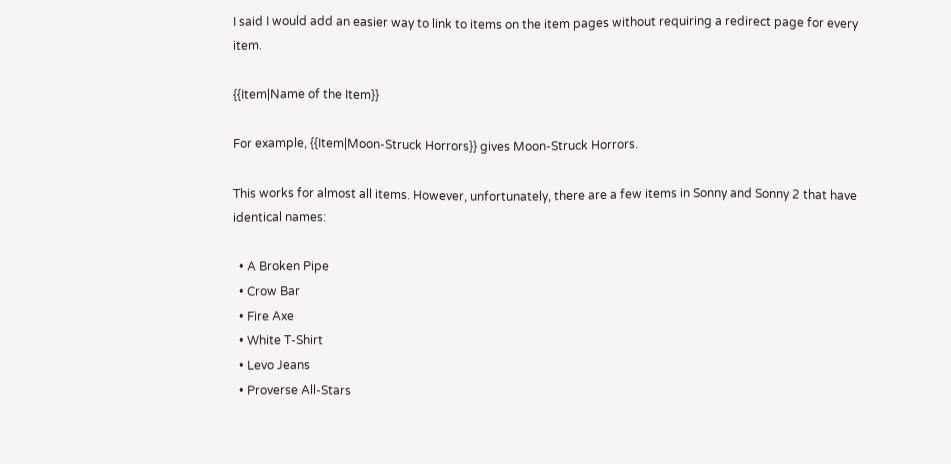I said I would add an easier way to link to items on the item pages without requiring a redirect page for every item.

{{Item|Name of the Item}}

For example, {{Item|Moon-Struck Horrors}} gives Moon-Struck Horrors.

This works for almost all items. However, unfortunately, there are a few items in Sonny and Sonny 2 that have identical names:

  • A Broken Pipe
  • Crow Bar
  • Fire Axe
  • White T-Shirt
  • Levo Jeans
  • Proverse All-Stars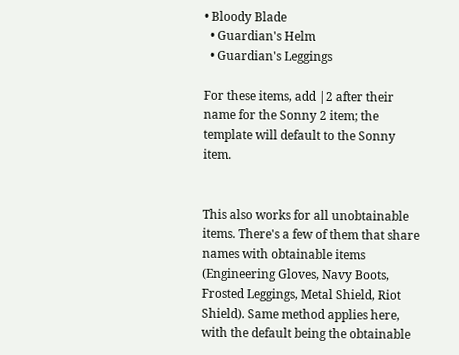• Bloody Blade
  • Guardian's Helm
  • Guardian's Leggings

For these items, add |2 after their name for the Sonny 2 item; the template will default to the Sonny item.


This also works for all unobtainable items. There's a few of them that share names with obtainable items (Engineering Gloves, Navy Boots, Frosted Leggings, Metal Shield, Riot Shield). Same method applies here, with the default being the obtainable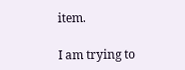item.

I am trying to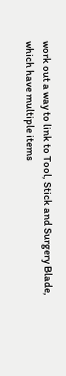work out a way to link to Tool, Stick and Surgery Blade, which have multiple items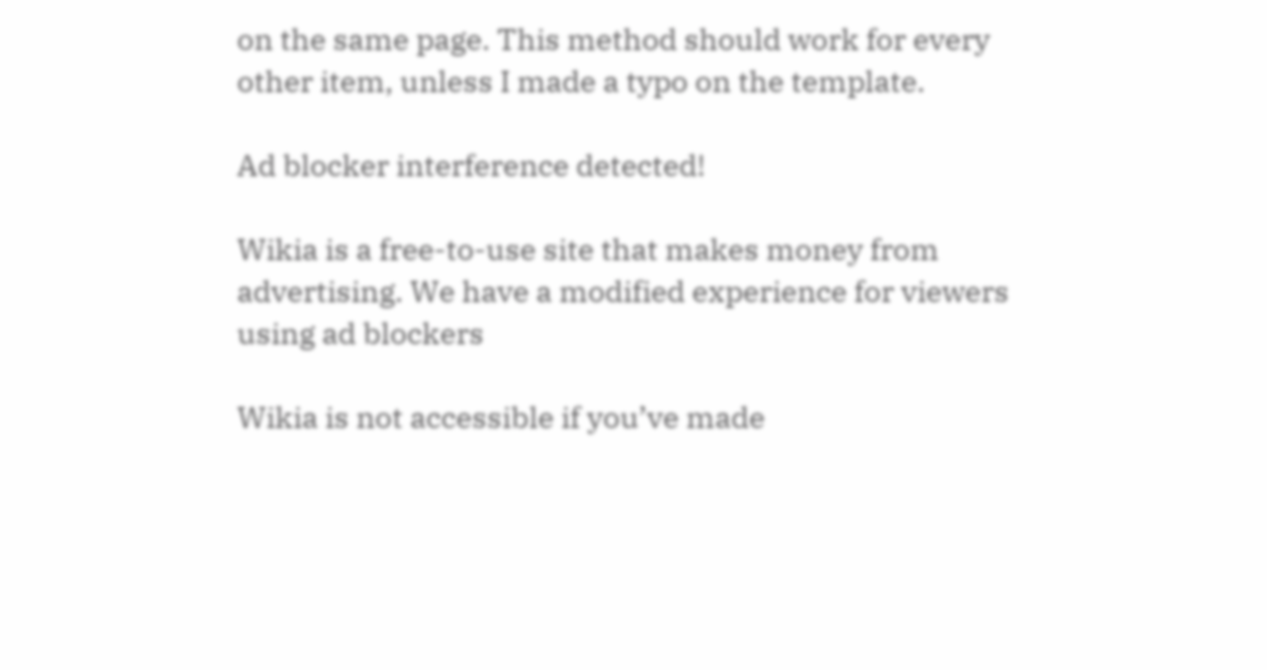on the same page. This method should work for every other item, unless I made a typo on the template.

Ad blocker interference detected!

Wikia is a free-to-use site that makes money from advertising. We have a modified experience for viewers using ad blockers

Wikia is not accessible if you’ve made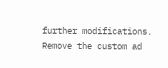further modifications. Remove the custom ad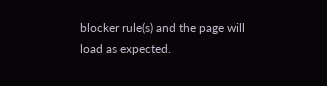blocker rule(s) and the page will load as expected.